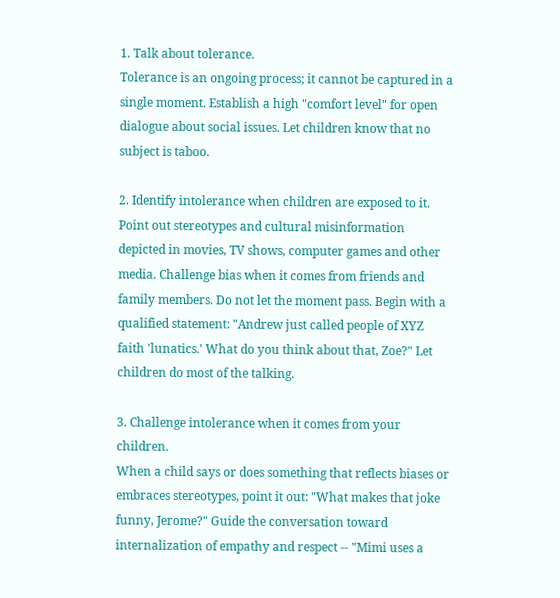1. Talk about tolerance.
Tolerance is an ongoing process; it cannot be captured in a single moment. Establish a high "comfort level" for open dialogue about social issues. Let children know that no subject is taboo.

2. Identify intolerance when children are exposed to it.
Point out stereotypes and cultural misinformation depicted in movies, TV shows, computer games and other media. Challenge bias when it comes from friends and family members. Do not let the moment pass. Begin with a qualified statement: "Andrew just called people of XYZ faith 'lunatics.' What do you think about that, Zoe?" Let children do most of the talking.

3. Challenge intolerance when it comes from your children.
When a child says or does something that reflects biases or embraces stereotypes, point it out: "What makes that joke funny, Jerome?" Guide the conversation toward internalization of empathy and respect -- "Mimi uses a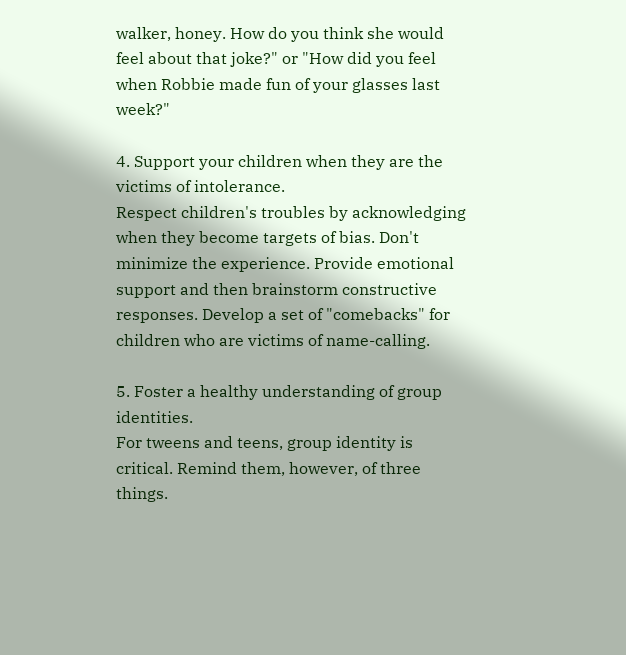walker, honey. How do you think she would feel about that joke?" or "How did you feel when Robbie made fun of your glasses last week?"

4. Support your children when they are the victims of intolerance.
Respect children's troubles by acknowledging when they become targets of bias. Don't minimize the experience. Provide emotional support and then brainstorm constructive responses. Develop a set of "comebacks" for children who are victims of name-calling.

5. Foster a healthy understanding of group identities.
For tweens and teens, group identity is critical. Remind them, however, of three things.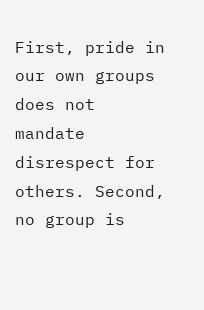First, pride in our own groups does not mandate disrespect for others. Second, no group is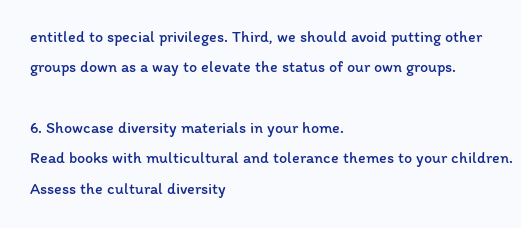entitled to special privileges. Third, we should avoid putting other groups down as a way to elevate the status of our own groups.

6. Showcase diversity materials in your home.
Read books with multicultural and tolerance themes to your children. Assess the cultural diversity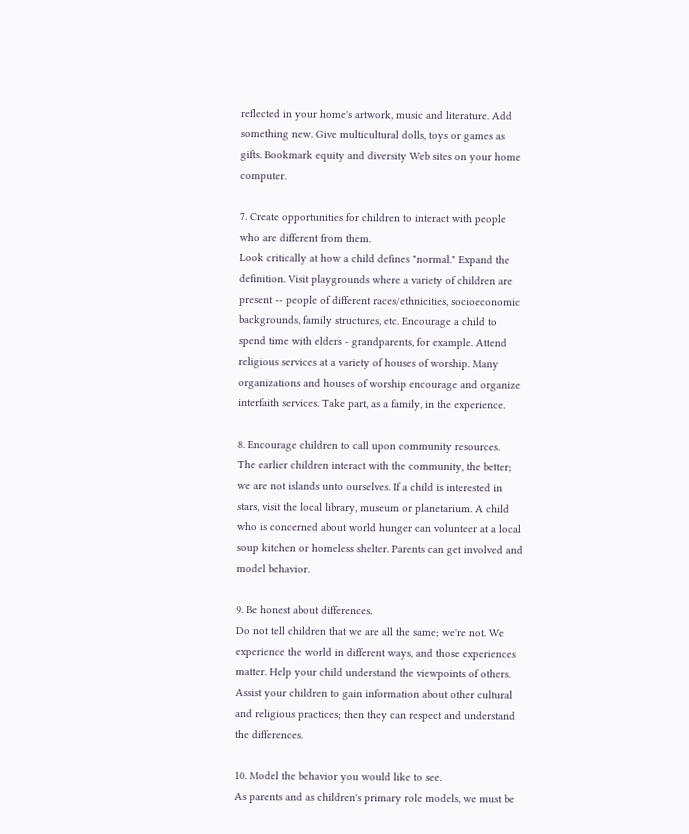reflected in your home's artwork, music and literature. Add something new. Give multicultural dolls, toys or games as gifts. Bookmark equity and diversity Web sites on your home computer.

7. Create opportunities for children to interact with people who are different from them.
Look critically at how a child defines "normal." Expand the definition. Visit playgrounds where a variety of children are present -- people of different races/ethnicities, socioeconomic backgrounds, family structures, etc. Encourage a child to spend time with elders - grandparents, for example. Attend religious services at a variety of houses of worship. Many organizations and houses of worship encourage and organize interfaith services. Take part, as a family, in the experience.

8. Encourage children to call upon community resources.
The earlier children interact with the community, the better; we are not islands unto ourselves. If a child is interested in stars, visit the local library, museum or planetarium. A child who is concerned about world hunger can volunteer at a local soup kitchen or homeless shelter. Parents can get involved and model behavior.

9. Be honest about differences.
Do not tell children that we are all the same; we're not. We experience the world in different ways, and those experiences matter. Help your child understand the viewpoints of others. Assist your children to gain information about other cultural and religious practices; then they can respect and understand the differences.

10. Model the behavior you would like to see.
As parents and as children's primary role models, we must be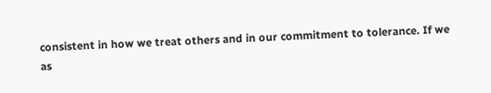consistent in how we treat others and in our commitment to tolerance. If we as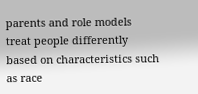parents and role models treat people differently based on characteristics such as race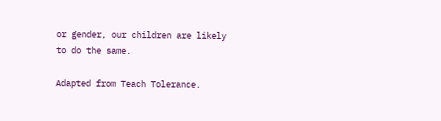or gender, our children are likely to do the same.

Adapted from Teach Tolerance.